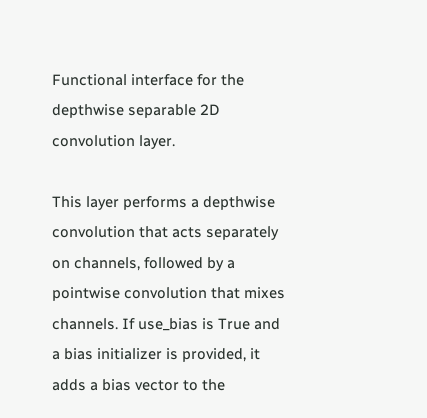Functional interface for the depthwise separable 2D convolution layer.

This layer performs a depthwise convolution that acts separately on channels, followed by a pointwise convolution that mixes channels. If use_bias is True and a bias initializer is provided, it adds a bias vector to the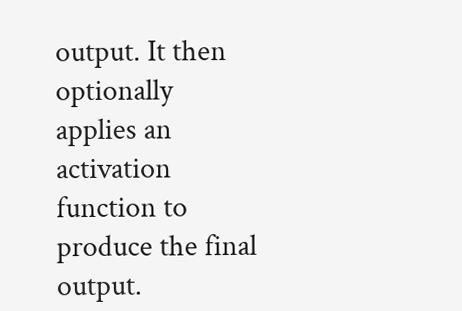output. It then optionally applies an activation function to produce the final output.